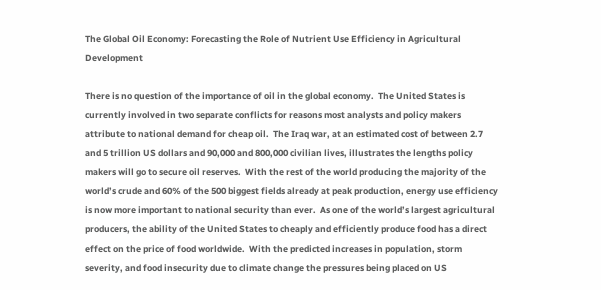The Global Oil Economy: Forecasting the Role of Nutrient Use Efficiency in Agricultural Development

There is no question of the importance of oil in the global economy.  The United States is currently involved in two separate conflicts for reasons most analysts and policy makers attribute to national demand for cheap oil.  The Iraq war, at an estimated cost of between 2.7 and 5 trillion US dollars and 90,000 and 800,000 civilian lives, illustrates the lengths policy makers will go to secure oil reserves.  With the rest of the world producing the majority of the world’s crude and 60% of the 500 biggest fields already at peak production, energy use efficiency is now more important to national security than ever.  As one of the world’s largest agricultural producers, the ability of the United States to cheaply and efficiently produce food has a direct effect on the price of food worldwide.  With the predicted increases in population, storm severity, and food insecurity due to climate change the pressures being placed on US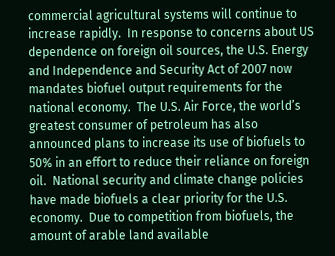commercial agricultural systems will continue to increase rapidly.  In response to concerns about US dependence on foreign oil sources, the U.S. Energy and Independence and Security Act of 2007 now mandates biofuel output requirements for the national economy.  The U.S. Air Force, the world’s greatest consumer of petroleum has also announced plans to increase its use of biofuels to 50% in an effort to reduce their reliance on foreign oil.  National security and climate change policies have made biofuels a clear priority for the U.S. economy.  Due to competition from biofuels, the amount of arable land available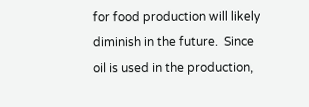for food production will likely diminish in the future.  Since oil is used in the production,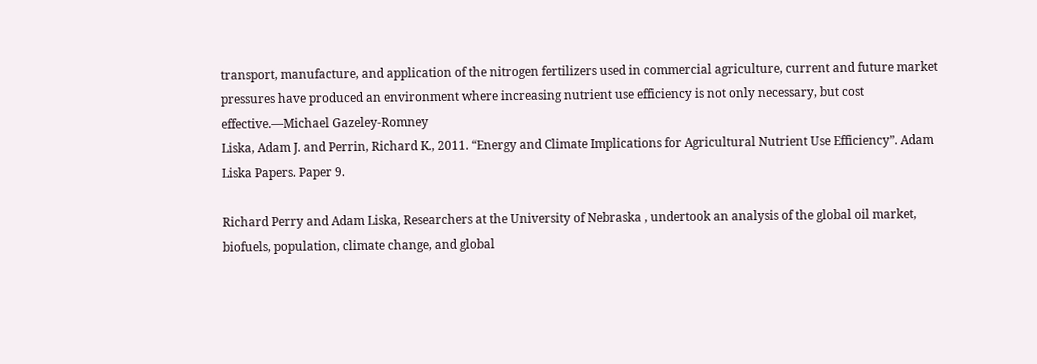transport, manufacture, and application of the nitrogen fertilizers used in commercial agriculture, current and future market pressures have produced an environment where increasing nutrient use efficiency is not only necessary, but cost effective.—Michael Gazeley-Romney
Liska, Adam J. and Perrin, Richard K., 2011. “Energy and Climate Implications for Agricultural Nutrient Use Efficiency”. Adam Liska Papers. Paper 9.

Richard Perry and Adam Liska, Researchers at the University of Nebraska , undertook an analysis of the global oil market, biofuels, population, climate change, and global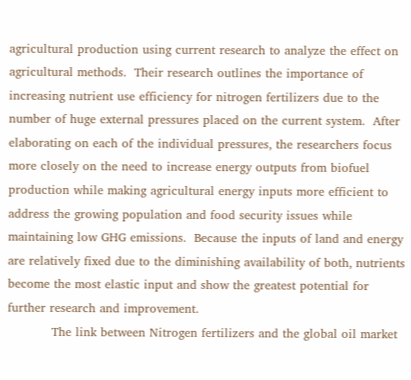agricultural production using current research to analyze the effect on agricultural methods.  Their research outlines the importance of increasing nutrient use efficiency for nitrogen fertilizers due to the number of huge external pressures placed on the current system.  After elaborating on each of the individual pressures, the researchers focus more closely on the need to increase energy outputs from biofuel production while making agricultural energy inputs more efficient to address the growing population and food security issues while maintaining low GHG emissions.  Because the inputs of land and energy are relatively fixed due to the diminishing availability of both, nutrients become the most elastic input and show the greatest potential for further research and improvement.
           The link between Nitrogen fertilizers and the global oil market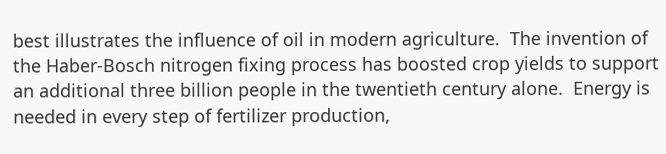best illustrates the influence of oil in modern agriculture.  The invention of the Haber-Bosch nitrogen fixing process has boosted crop yields to support an additional three billion people in the twentieth century alone.  Energy is needed in every step of fertilizer production,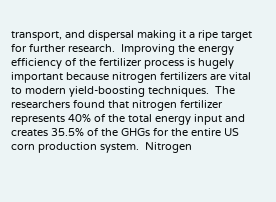transport, and dispersal making it a ripe target for further research.  Improving the energy efficiency of the fertilizer process is hugely important because nitrogen fertilizers are vital to modern yield-boosting techniques.  The researchers found that nitrogen fertilizer represents 40% of the total energy input and creates 35.5% of the GHGs for the entire US corn production system.  Nitrogen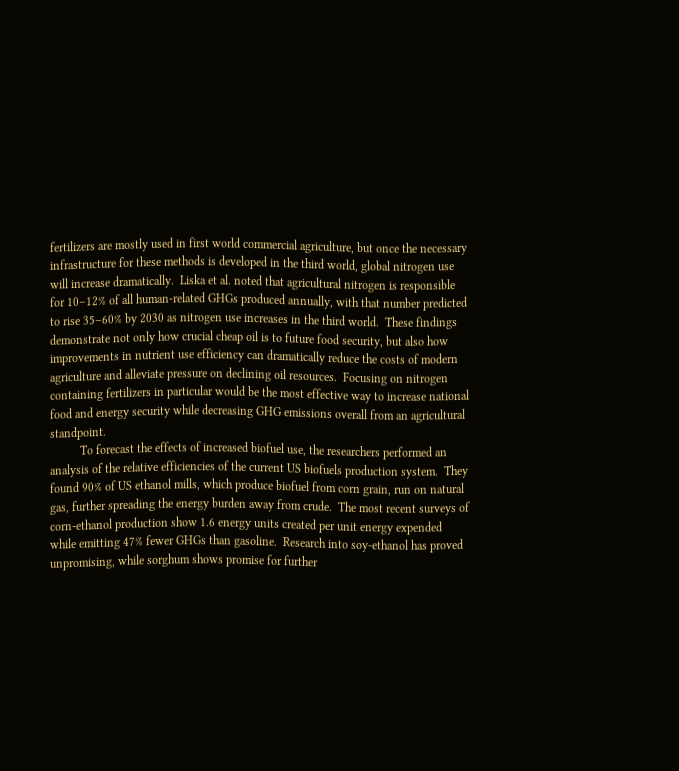fertilizers are mostly used in first world commercial agriculture, but once the necessary infrastructure for these methods is developed in the third world, global nitrogen use will increase dramatically.  Liska et al. noted that agricultural nitrogen is responsible for 10–12% of all human-related GHGs produced annually, with that number predicted to rise 35–60% by 2030 as nitrogen use increases in the third world.  These findings demonstrate not only how crucial cheap oil is to future food security, but also how improvements in nutrient use efficiency can dramatically reduce the costs of modern agriculture and alleviate pressure on declining oil resources.  Focusing on nitrogen containing fertilizers in particular would be the most effective way to increase national food and energy security while decreasing GHG emissions overall from an agricultural standpoint.
          To forecast the effects of increased biofuel use, the researchers performed an analysis of the relative efficiencies of the current US biofuels production system.  They found 90% of US ethanol mills, which produce biofuel from corn grain, run on natural gas, further spreading the energy burden away from crude.  The most recent surveys of corn-ethanol production show 1.6 energy units created per unit energy expended while emitting 47% fewer GHGs than gasoline.  Research into soy-ethanol has proved unpromising, while sorghum shows promise for further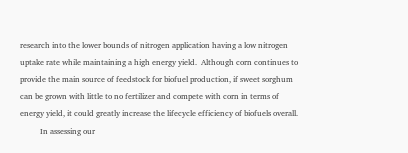research into the lower bounds of nitrogen application having a low nitrogen uptake rate while maintaining a high energy yield.  Although corn continues to provide the main source of feedstock for biofuel production, if sweet sorghum can be grown with little to no fertilizer and compete with corn in terms of energy yield, it could greatly increase the lifecycle efficiency of biofuels overall.
          In assessing our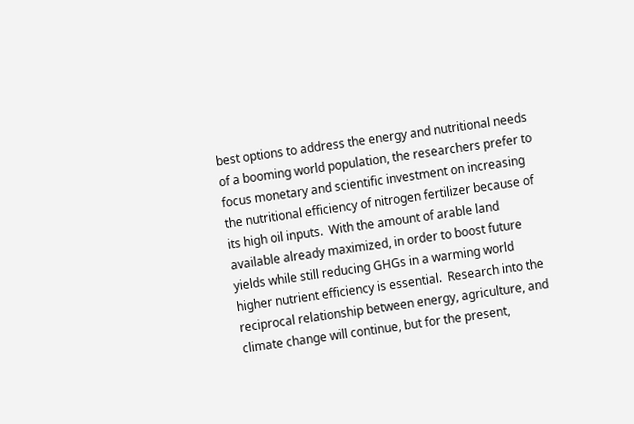best options to address the energy and nutritional needs of a booming world population, the researchers prefer to focus monetary and scientific investment on increasing the nutritional efficiency of nitrogen fertilizer because of its high oil inputs.  With the amount of arable land available already maximized, in order to boost future yields while still reducing GHGs in a warming world higher nutrient efficiency is essential.  Research into the reciprocal relationship between energy, agriculture, and climate change will continue, but for the present,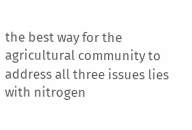the best way for the agricultural community to address all three issues lies with nitrogen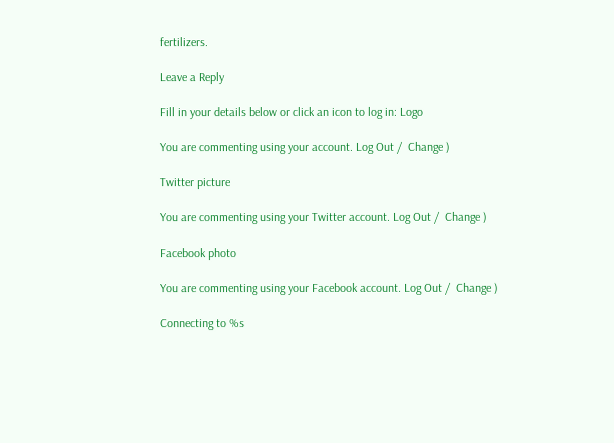fertilizers.

Leave a Reply

Fill in your details below or click an icon to log in: Logo

You are commenting using your account. Log Out /  Change )

Twitter picture

You are commenting using your Twitter account. Log Out /  Change )

Facebook photo

You are commenting using your Facebook account. Log Out /  Change )

Connecting to %s